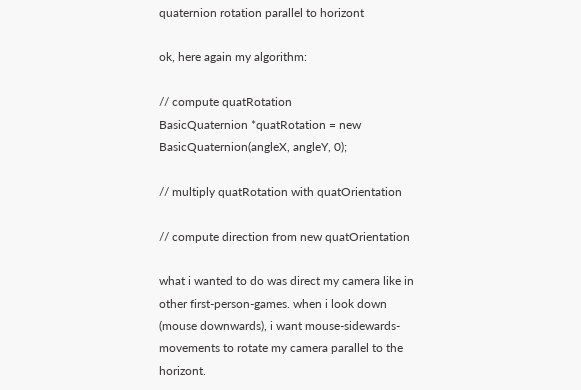quaternion rotation parallel to horizont

ok, here again my algorithm:

// compute quatRotation
BasicQuaternion *quatRotation = new BasicQuaternion(angleX, angleY, 0);

// multiply quatRotation with quatOrientation

// compute direction from new quatOrientation

what i wanted to do was direct my camera like in other first-person-games. when i look down (mouse downwards), i want mouse-sidewards-movements to rotate my camera parallel to the horizont.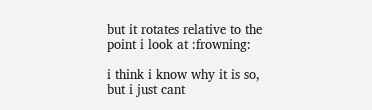but it rotates relative to the point i look at :frowning:

i think i know why it is so, but i just cant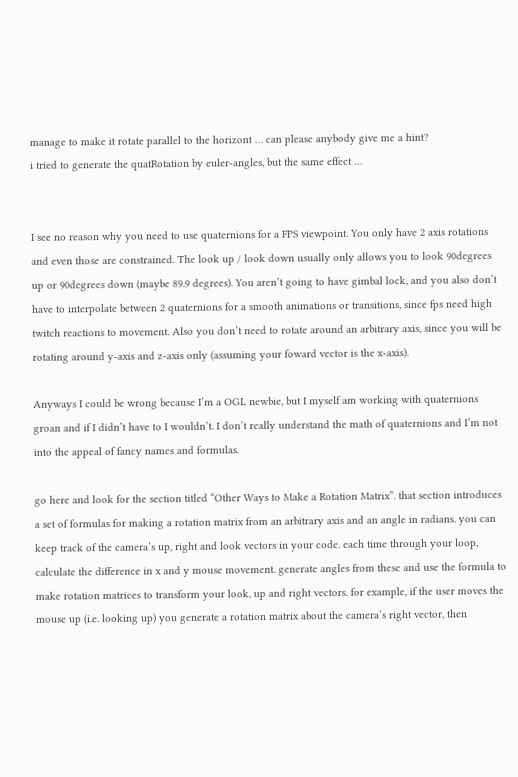manage to make it rotate parallel to the horizont … can please anybody give me a hint?
i tried to generate the quatRotation by euler-angles, but the same effect …


I see no reason why you need to use quaternions for a FPS viewpoint. You only have 2 axis rotations and even those are constrained. The look up / look down usually only allows you to look 90degrees up or 90degrees down (maybe 89.9 degrees). You aren’t going to have gimbal lock, and you also don’t have to interpolate between 2 quaternions for a smooth animations or transitions, since fps need high twitch reactions to movement. Also you don’t need to rotate around an arbitrary axis, since you will be rotating around y-axis and z-axis only (assuming your foward vector is the x-axis).

Anyways I could be wrong because I’m a OGL newbie, but I myself am working with quaternions groan and if I didn’t have to I wouldn’t. I don’t really understand the math of quaternions and I’m not into the appeal of fancy names and formulas.

go here and look for the section titled “Other Ways to Make a Rotation Matrix”. that section introduces a set of formulas for making a rotation matrix from an arbitrary axis and an angle in radians. you can keep track of the camera’s up, right and look vectors in your code. each time through your loop, calculate the difference in x and y mouse movement. generate angles from these and use the formula to make rotation matrices to transform your look, up and right vectors. for example, if the user moves the mouse up (i.e. looking up) you generate a rotation matrix about the camera’s right vector, then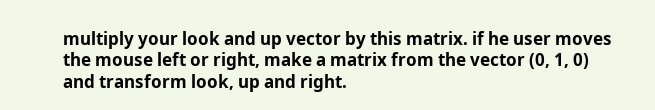multiply your look and up vector by this matrix. if he user moves the mouse left or right, make a matrix from the vector (0, 1, 0) and transform look, up and right.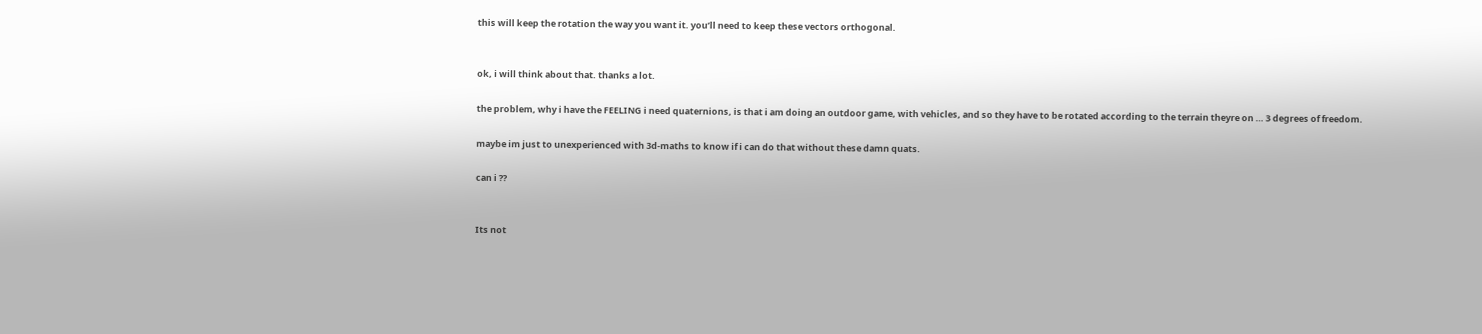this will keep the rotation the way you want it. you’ll need to keep these vectors orthogonal.


ok, i will think about that. thanks a lot.

the problem, why i have the FEELING i need quaternions, is that i am doing an outdoor game, with vehicles, and so they have to be rotated according to the terrain theyre on … 3 degrees of freedom.

maybe im just to unexperienced with 3d-maths to know if i can do that without these damn quats.

can i ??


Its not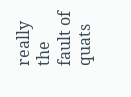really the fault of quats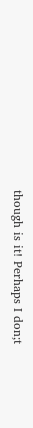though is it! Perhaps I don;t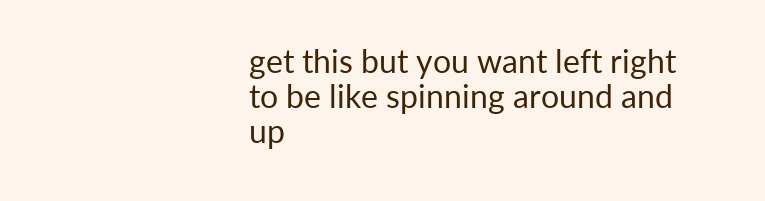get this but you want left right to be like spinning around and up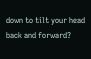down to tilt your head back and forward?